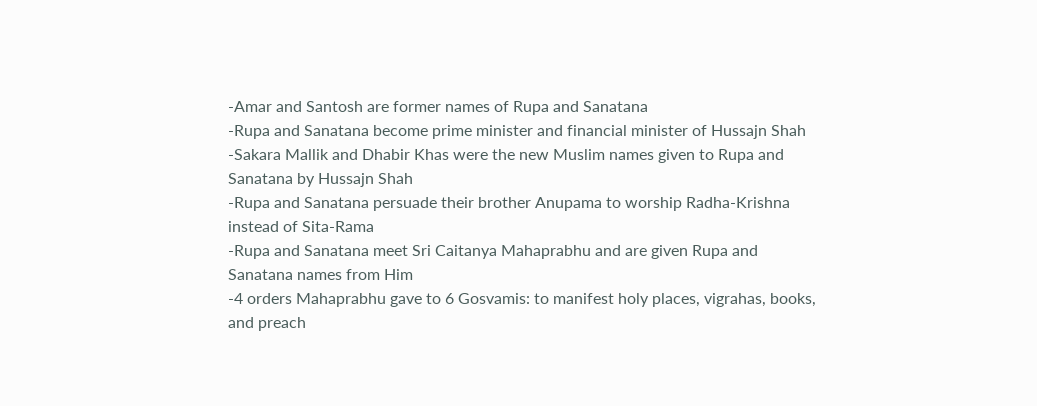-Amar and Santosh are former names of Rupa and Sanatana
-Rupa and Sanatana become prime minister and financial minister of Hussajn Shah
-Sakara Mallik and Dhabir Khas were the new Muslim names given to Rupa and Sanatana by Hussajn Shah
-Rupa and Sanatana persuade their brother Anupama to worship Radha-Krishna instead of Sita-Rama
-Rupa and Sanatana meet Sri Caitanya Mahaprabhu and are given Rupa and Sanatana names from Him
-4 orders Mahaprabhu gave to 6 Gosvamis: to manifest holy places, vigrahas, books, and preach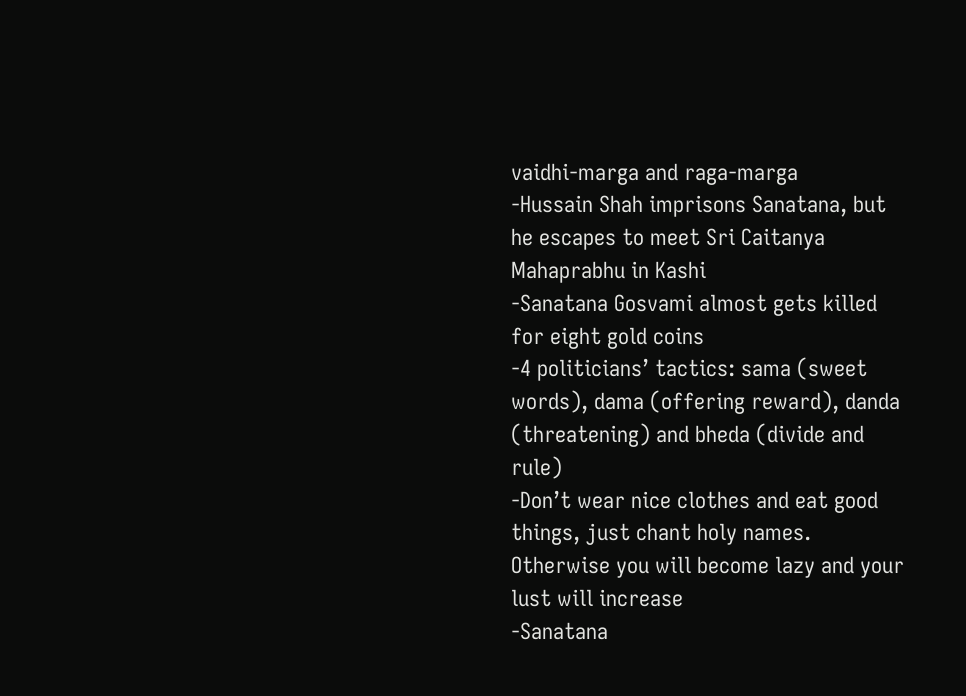vaidhi-marga and raga-marga
-Hussain Shah imprisons Sanatana, but he escapes to meet Sri Caitanya Mahaprabhu in Kashi
-Sanatana Gosvami almost gets killed for eight gold coins
-4 politicians’ tactics: sama (sweet words), dama (offering reward), danda (threatening) and bheda (divide and rule)
-Don’t wear nice clothes and eat good things, just chant holy names. Otherwise you will become lazy and your lust will increase
-Sanatana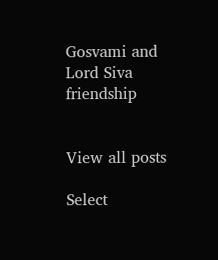Gosvami and Lord Siva friendship


View all posts

Select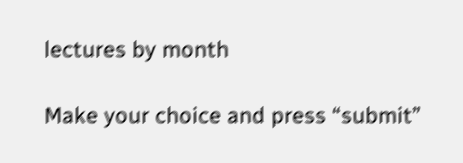lectures by month

Make your choice and press “submit”